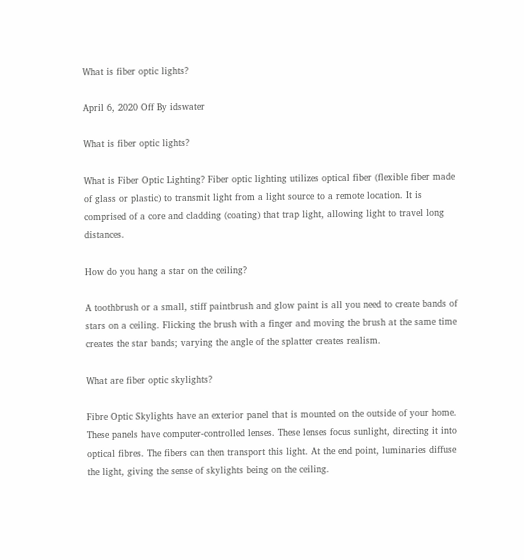What is fiber optic lights?

April 6, 2020 Off By idswater

What is fiber optic lights?

What is Fiber Optic Lighting? Fiber optic lighting utilizes optical fiber (flexible fiber made of glass or plastic) to transmit light from a light source to a remote location. It is comprised of a core and cladding (coating) that trap light, allowing light to travel long distances.

How do you hang a star on the ceiling?

A toothbrush or a small, stiff paintbrush and glow paint is all you need to create bands of stars on a ceiling. Flicking the brush with a finger and moving the brush at the same time creates the star bands; varying the angle of the splatter creates realism.

What are fiber optic skylights?

Fibre Optic Skylights have an exterior panel that is mounted on the outside of your home. These panels have computer-controlled lenses. These lenses focus sunlight, directing it into optical fibres. The fibers can then transport this light. At the end point, luminaries diffuse the light, giving the sense of skylights being on the ceiling.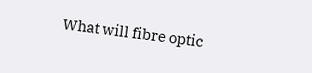What will fibre optic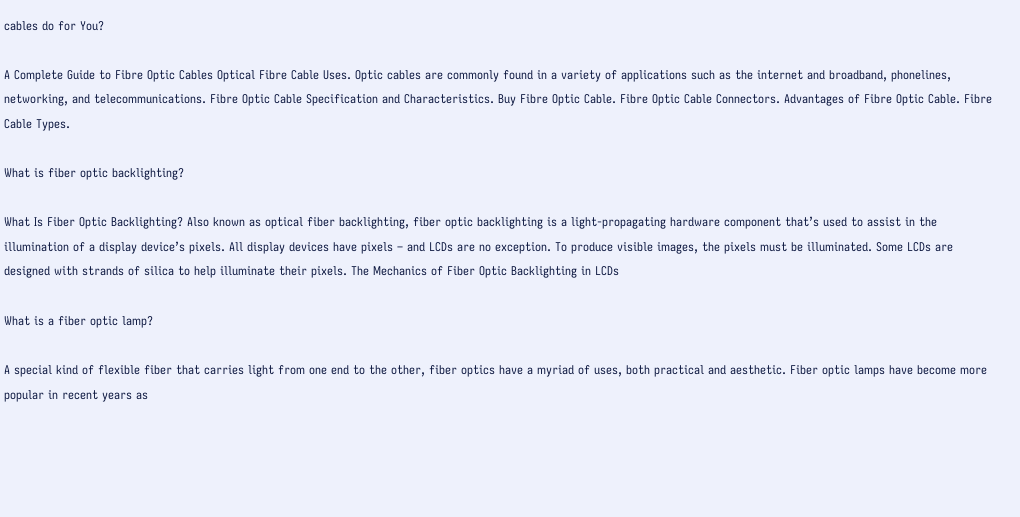cables do for You?

A Complete Guide to Fibre Optic Cables Optical Fibre Cable Uses. Optic cables are commonly found in a variety of applications such as the internet and broadband, phonelines, networking, and telecommunications. Fibre Optic Cable Specification and Characteristics. Buy Fibre Optic Cable. Fibre Optic Cable Connectors. Advantages of Fibre Optic Cable. Fibre Cable Types.

What is fiber optic backlighting?

What Is Fiber Optic Backlighting? Also known as optical fiber backlighting, fiber optic backlighting is a light-propagating hardware component that’s used to assist in the illumination of a display device’s pixels. All display devices have pixels – and LCDs are no exception. To produce visible images, the pixels must be illuminated. Some LCDs are designed with strands of silica to help illuminate their pixels. The Mechanics of Fiber Optic Backlighting in LCDs

What is a fiber optic lamp?

A special kind of flexible fiber that carries light from one end to the other, fiber optics have a myriad of uses, both practical and aesthetic. Fiber optic lamps have become more popular in recent years as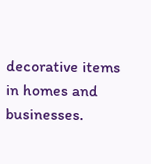decorative items in homes and businesses.